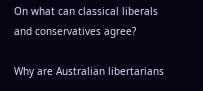On what can classical liberals and conservatives agree?

Why are Australian libertarians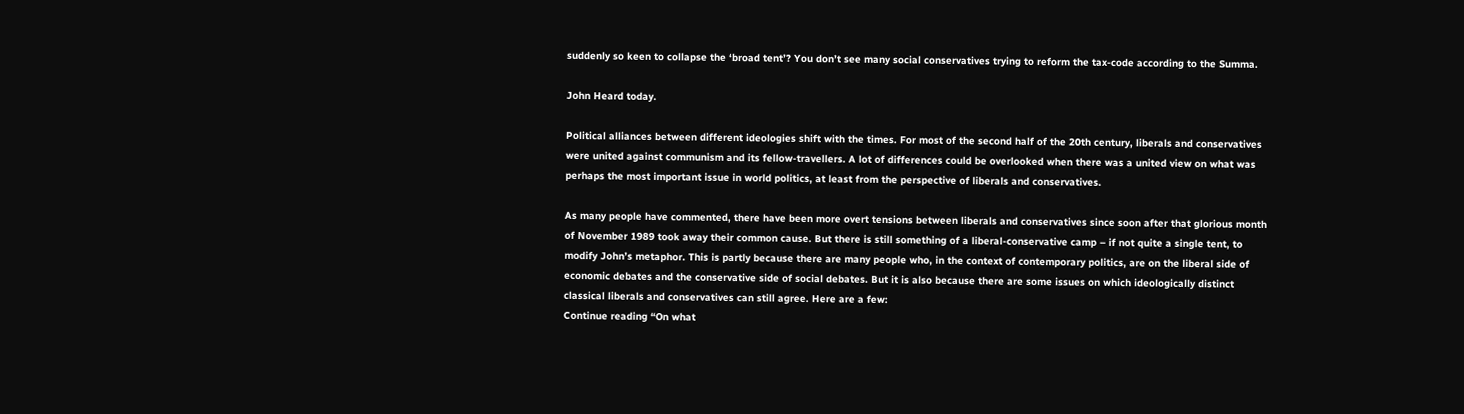suddenly so keen to collapse the ‘broad tent’? You don’t see many social conservatives trying to reform the tax-code according to the Summa.

John Heard today.

Political alliances between different ideologies shift with the times. For most of the second half of the 20th century, liberals and conservatives were united against communism and its fellow-travellers. A lot of differences could be overlooked when there was a united view on what was perhaps the most important issue in world politics, at least from the perspective of liberals and conservatives.

As many people have commented, there have been more overt tensions between liberals and conservatives since soon after that glorious month of November 1989 took away their common cause. But there is still something of a liberal-conservative camp – if not quite a single tent, to modify John’s metaphor. This is partly because there are many people who, in the context of contemporary politics, are on the liberal side of economic debates and the conservative side of social debates. But it is also because there are some issues on which ideologically distinct classical liberals and conservatives can still agree. Here are a few:
Continue reading “On what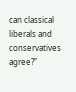can classical liberals and conservatives agree?”